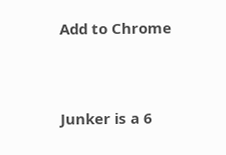Add to Chrome


Junker is a 6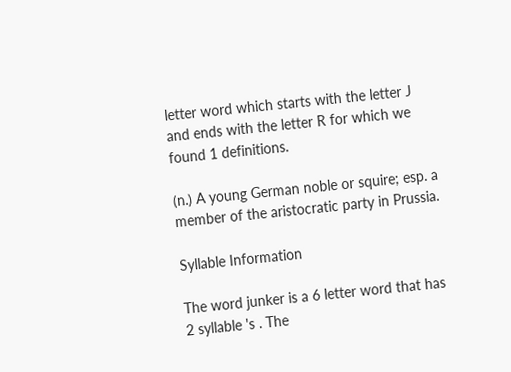letter word which starts with the letter J and ends with the letter R for which we found 1 definitions.

(n.) A young German noble or squire; esp. a member of the aristocratic party in Prussia.

Syllable Information

The word junker is a 6 letter word that has 2 syllable 's . The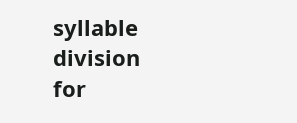syllable division for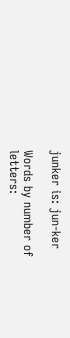junker is: jun-ker

Words by number of letters: